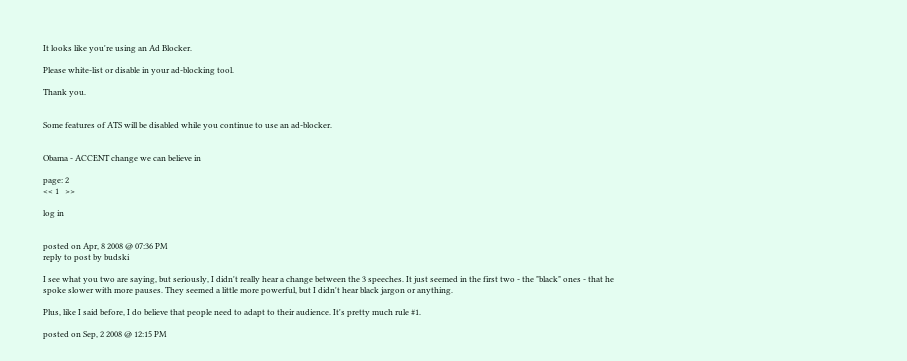It looks like you're using an Ad Blocker.

Please white-list or disable in your ad-blocking tool.

Thank you.


Some features of ATS will be disabled while you continue to use an ad-blocker.


Obama - ACCENT change we can believe in

page: 2
<< 1   >>

log in


posted on Apr, 8 2008 @ 07:36 PM
reply to post by budski

I see what you two are saying, but seriously, I didn't really hear a change between the 3 speeches. It just seemed in the first two - the "black" ones - that he spoke slower with more pauses. They seemed a little more powerful, but I didn't hear black jargon or anything.

Plus, like I said before, I do believe that people need to adapt to their audience. It's pretty much rule #1.

posted on Sep, 2 2008 @ 12:15 PM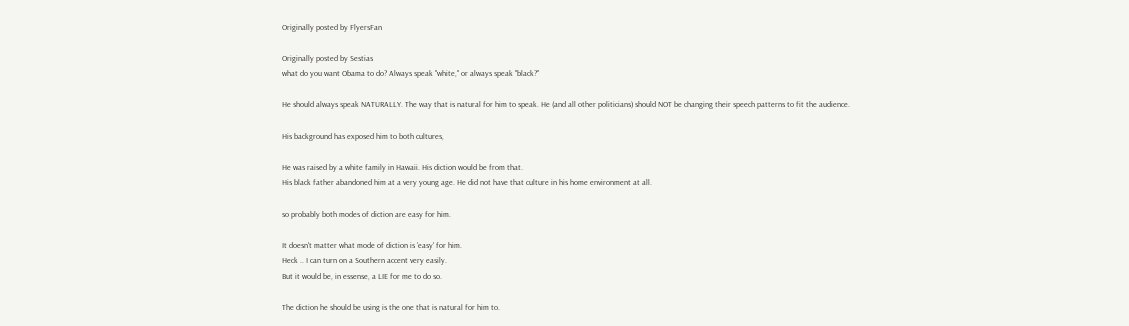Originally posted by FlyersFan

Originally posted by Sestias
what do you want Obama to do? Always speak "white," or always speak "black?"

He should always speak NATURALLY. The way that is natural for him to speak. He (and all other politicians) should NOT be changing their speech patterns to fit the audience.

His background has exposed him to both cultures,

He was raised by a white family in Hawaii. His diction would be from that.
His black father abandoned him at a very young age. He did not have that culture in his home environment at all.

so probably both modes of diction are easy for him.

It doesn't matter what mode of diction is 'easy' for him.
Heck .. I can turn on a Southern accent very easily.
But it would be, in essense, a LIE for me to do so.

The diction he should be using is the one that is natural for him to.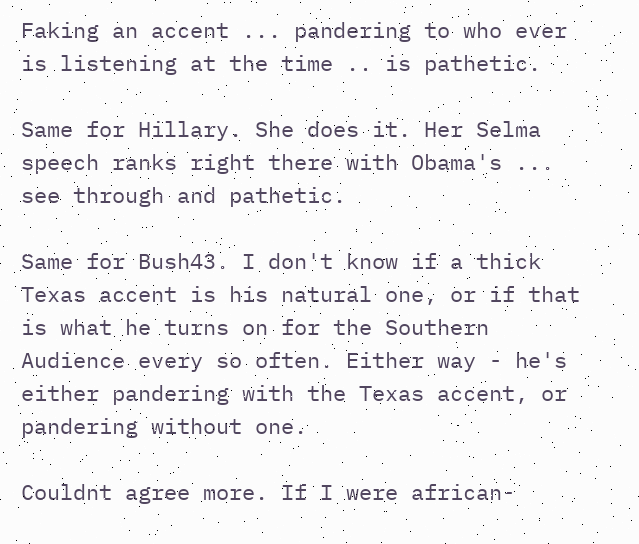Faking an accent ... pandering to who ever is listening at the time .. is pathetic.

Same for Hillary. She does it. Her Selma speech ranks right there with Obama's ... see through and pathetic.

Same for Bush43. I don't know if a thick Texas accent is his natural one, or if that is what he turns on for the Southern Audience every so often. Either way - he's either pandering with the Texas accent, or pandering without one.

Couldnt agree more. If I were african-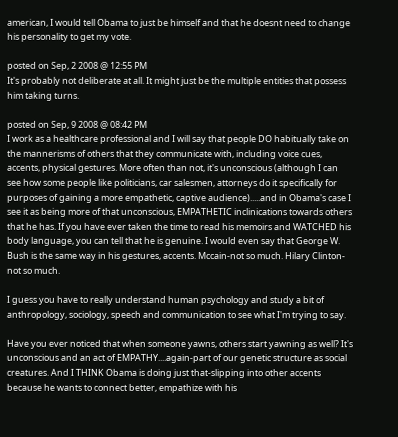american, I would tell Obama to just be himself and that he doesnt need to change his personality to get my vote.

posted on Sep, 2 2008 @ 12:55 PM
It's probably not deliberate at all. It might just be the multiple entities that possess him taking turns.

posted on Sep, 9 2008 @ 08:42 PM
I work as a healthcare professional and I will say that people DO habitually take on the mannerisms of others that they communicate with, including voice cues, accents, physical gestures. More often than not, it's unconscious (although I can see how some people like politicians, car salesmen, attorneys do it specifically for purposes of gaining a more empathetic, captive audience).....and in Obama's case I see it as being more of that unconscious, EMPATHETIC inclinications towards others that he has. If you have ever taken the time to read his memoirs and WATCHED his body language, you can tell that he is genuine. I would even say that George W. Bush is the same way in his gestures, accents. Mccain-not so much. Hilary Clinton-not so much.

I guess you have to really understand human psychology and study a bit of anthropology, sociology, speech and communication to see what I'm trying to say.

Have you ever noticed that when someone yawns, others start yawning as well? It's unconscious and an act of EMPATHY....again-part of our genetic structure as social creatures. And I THINK Obama is doing just that-slipping into other accents because he wants to connect better, empathize with his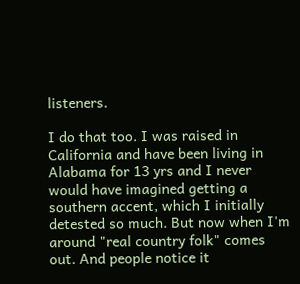listeners.

I do that too. I was raised in California and have been living in Alabama for 13 yrs and I never would have imagined getting a southern accent, which I initially detested so much. But now when I'm around "real country folk" comes out. And people notice it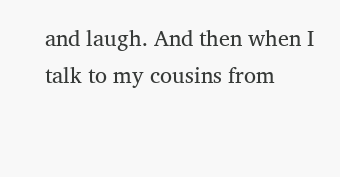and laugh. And then when I talk to my cousins from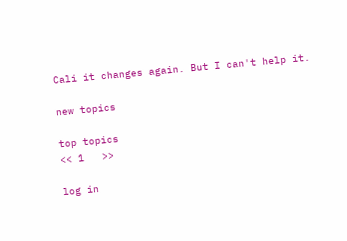Cali it changes again. But I can't help it.

new topics

top topics
<< 1   >>

log in